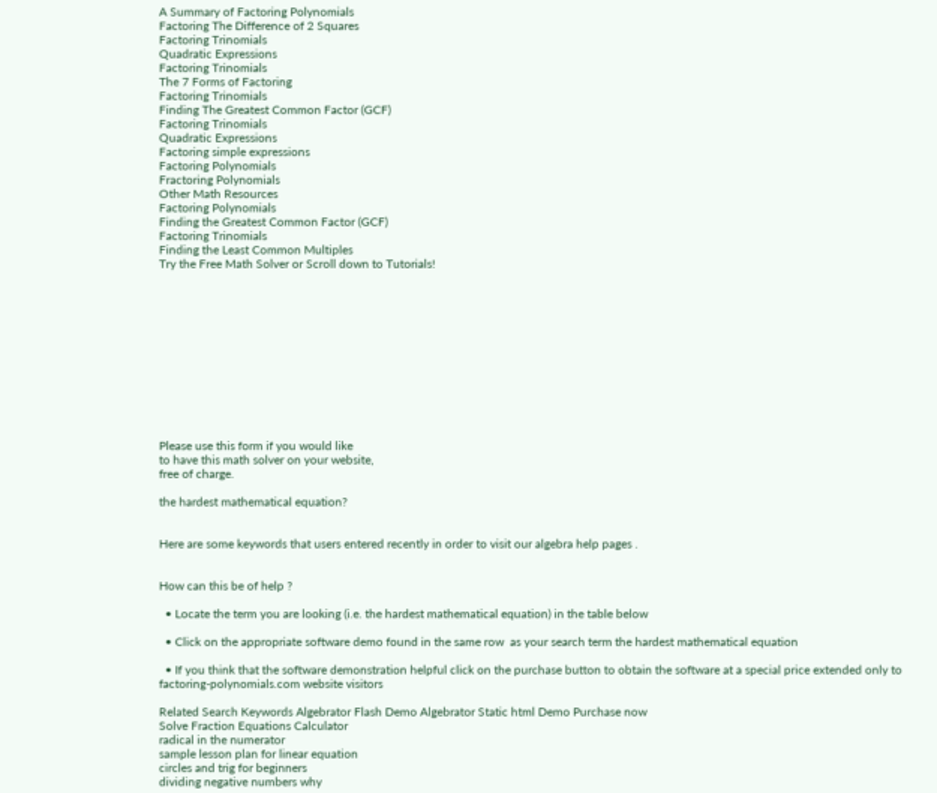A Summary of Factoring Polynomials
Factoring The Difference of 2 Squares
Factoring Trinomials
Quadratic Expressions
Factoring Trinomials
The 7 Forms of Factoring
Factoring Trinomials
Finding The Greatest Common Factor (GCF)
Factoring Trinomials
Quadratic Expressions
Factoring simple expressions
Factoring Polynomials
Fractoring Polynomials
Other Math Resources
Factoring Polynomials
Finding the Greatest Common Factor (GCF)
Factoring Trinomials
Finding the Least Common Multiples
Try the Free Math Solver or Scroll down to Tutorials!












Please use this form if you would like
to have this math solver on your website,
free of charge.

the hardest mathematical equation?


Here are some keywords that users entered recently in order to visit our algebra help pages .


How can this be of help ?

  • Locate the term you are looking (i.e. the hardest mathematical equation) in the table below

  • Click on the appropriate software demo found in the same row  as your search term the hardest mathematical equation

  • If you think that the software demonstration helpful click on the purchase button to obtain the software at a special price extended only to factoring-polynomials.com website visitors

Related Search Keywords Algebrator Flash Demo Algebrator Static html Demo Purchase now
Solve Fraction Equations Calculator
radical in the numerator
sample lesson plan for linear equation
circles and trig for beginners
dividing negative numbers why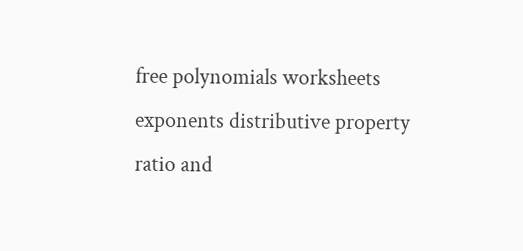free polynomials worksheets
exponents distributive property
ratio and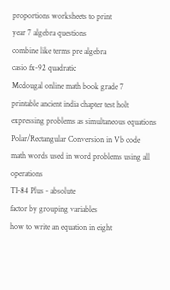proportions worksheets to print
year 7 algebra questions
combine like terms pre algebra
casio fx-92 quadratic
Mcdougal online math book grade 7
printable ancient india chapter test holt
expressing problems as simultaneous equations
Polar/Rectangular Conversion in Vb code
math words used in word problems using all operations
TI-84 Plus - absolute
factor by grouping variables
how to write an equation in eight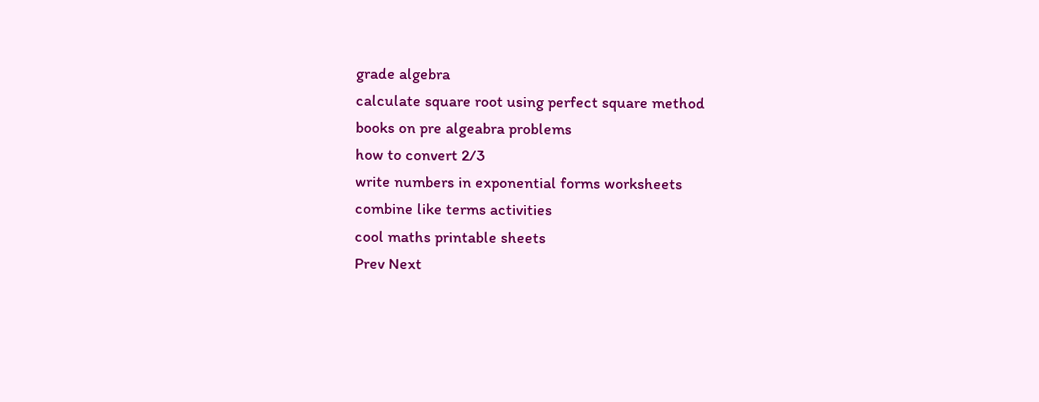grade algebra
calculate square root using perfect square method
books on pre algeabra problems
how to convert 2/3
write numbers in exponential forms worksheets
combine like terms activities
cool maths printable sheets
Prev Next